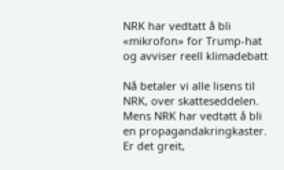NRK har vedtatt å bli «mikrofon» for Trump-hat og avviser reell klimadebatt

Nå betaler vi alle lisens til NRK, over skatteseddelen. Mens NRK har vedtatt å bli en propagandakringkaster. Er det greit,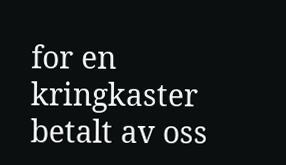for en kringkaster betalt av oss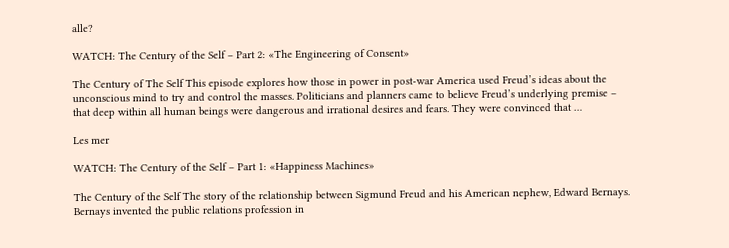alle?

WATCH: The Century of the Self – Part 2: «The Engineering of Consent»

The Century of The Self This episode explores how those in power in post-war America used Freud’s ideas about the unconscious mind to try and control the masses. Politicians and planners came to believe Freud’s underlying premise – that deep within all human beings were dangerous and irrational desires and fears. They were convinced that …

Les mer

WATCH: The Century of the Self – Part 1: «Happiness Machines»

The Century of the Self The story of the relationship between Sigmund Freud and his American nephew, Edward Bernays. Bernays invented the public relations profession in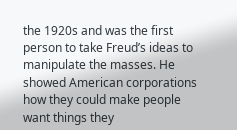the 1920s and was the first person to take Freud’s ideas to manipulate the masses. He showed American corporations how they could make people want things they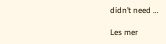didn’t need …

Les mer